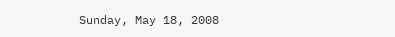Sunday, May 18, 2008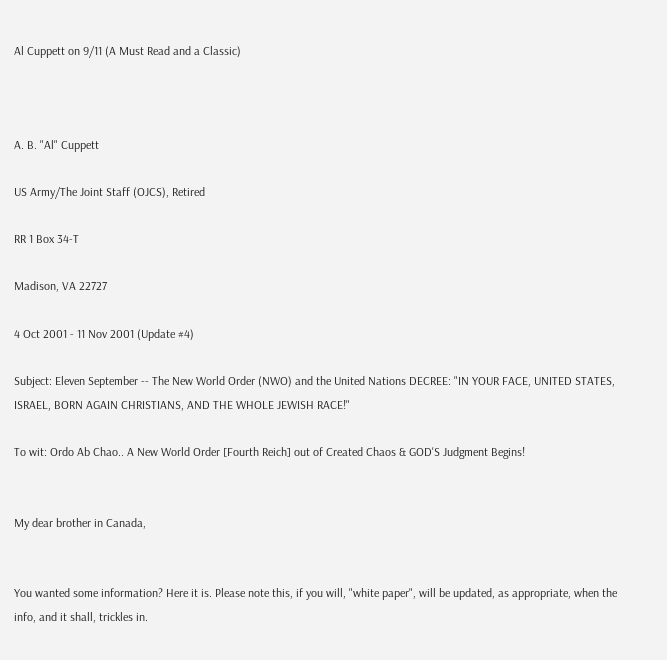Al Cuppett on 9/11 (A Must Read and a Classic)



A. B. "Al" Cuppett

US Army/The Joint Staff (OJCS), Retired

RR 1 Box 34-T

Madison, VA 22727

4 Oct 2001 - 11 Nov 2001 (Update #4)

Subject: Eleven September -- The New World Order (NWO) and the United Nations DECREE: "IN YOUR FACE, UNITED STATES, ISRAEL, BORN AGAIN CHRISTIANS, AND THE WHOLE JEWISH RACE!"

To wit: Ordo Ab Chao.. A New World Order [Fourth Reich] out of Created Chaos & GOD'S Judgment Begins!


My dear brother in Canada,


You wanted some information? Here it is. Please note this, if you will, "white paper", will be updated, as appropriate, when the info, and it shall, trickles in.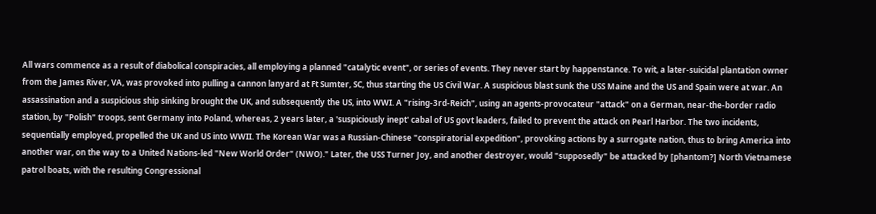All wars commence as a result of diabolical conspiracies, all employing a planned "catalytic event", or series of events. They never start by happenstance. To wit, a later-suicidal plantation owner from the James River, VA, was provoked into pulling a cannon lanyard at Ft Sumter, SC, thus starting the US Civil War. A suspicious blast sunk the USS Maine and the US and Spain were at war. An assassination and a suspicious ship sinking brought the UK, and subsequently the US, into WWI. A "rising-3rd-Reich", using an agents-provocateur "attack" on a German, near-the-border radio station, by "Polish" troops, sent Germany into Poland, whereas, 2 years later, a 'suspiciously inept' cabal of US govt leaders, failed to prevent the attack on Pearl Harbor. The two incidents, sequentially employed, propelled the UK and US into WWII. The Korean War was a Russian-Chinese "conspiratorial expedition", provoking actions by a surrogate nation, thus to bring America into another war, on the way to a United Nations-led "New World Order" (NWO)." Later, the USS Turner Joy, and another destroyer, would "supposedly" be attacked by [phantom?] North Vietnamese patrol boats, with the resulting Congressional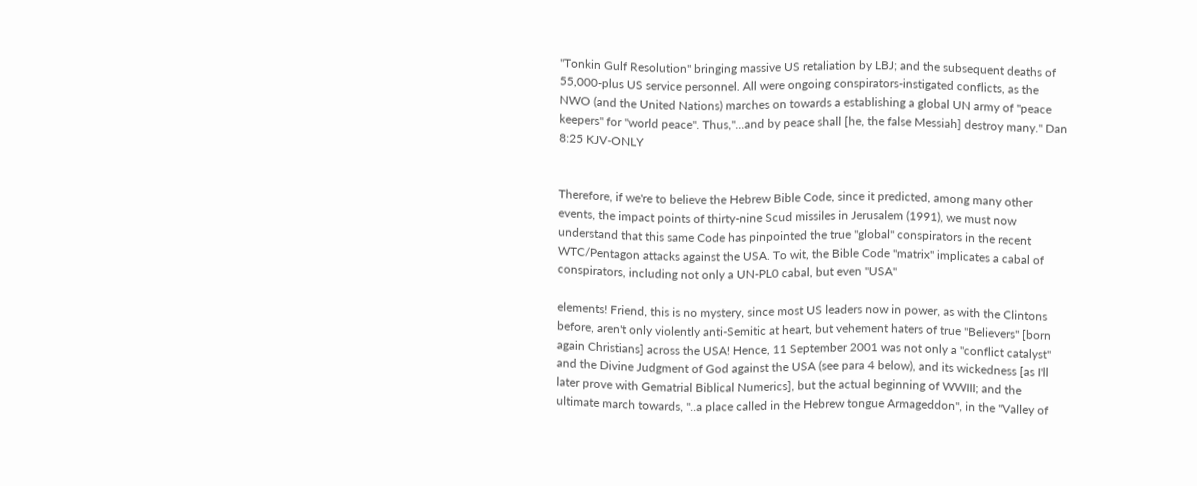"Tonkin Gulf Resolution" bringing massive US retaliation by LBJ; and the subsequent deaths of 55,000-plus US service personnel. All were ongoing conspirators-instigated conflicts, as the NWO (and the United Nations) marches on towards a establishing a global UN army of "peace keepers" for "world peace". Thus,"...and by peace shall [he, the false Messiah] destroy many." Dan 8:25 KJV-ONLY


Therefore, if we're to believe the Hebrew Bible Code, since it predicted, among many other events, the impact points of thirty-nine Scud missiles in Jerusalem (1991), we must now understand that this same Code has pinpointed the true "global" conspirators in the recent WTC/Pentagon attacks against the USA. To wit, the Bible Code "matrix" implicates a cabal of conspirators, including not only a UN-PL0 cabal, but even "USA"

elements! Friend, this is no mystery, since most US leaders now in power, as with the Clintons before, aren't only violently anti-Semitic at heart, but vehement haters of true "Believers" [born again Christians] across the USA! Hence, 11 September 2001 was not only a "conflict catalyst" and the Divine Judgment of God against the USA (see para 4 below), and its wickedness [as I'll later prove with Gematrial Biblical Numerics], but the actual beginning of WWIII; and the ultimate march towards, "..a place called in the Hebrew tongue Armageddon", in the "Valley of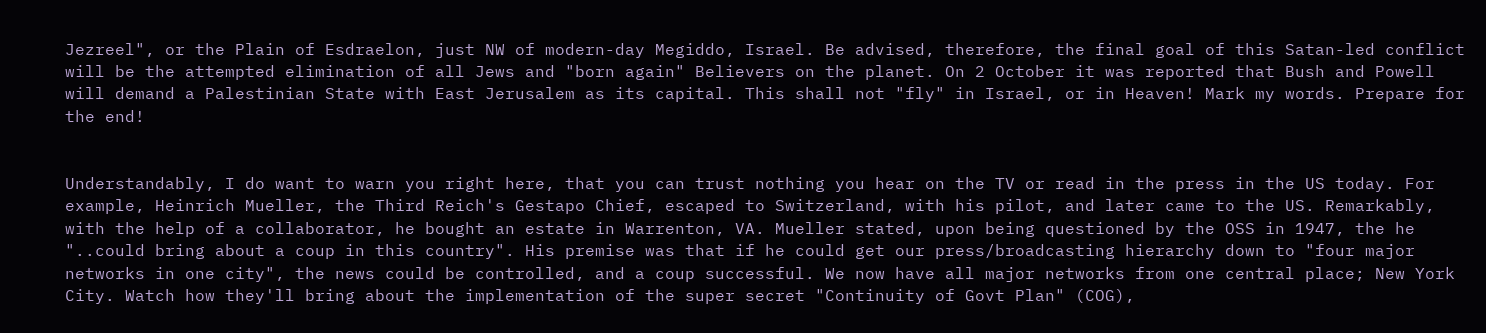Jezreel", or the Plain of Esdraelon, just NW of modern-day Megiddo, Israel. Be advised, therefore, the final goal of this Satan-led conflict will be the attempted elimination of all Jews and "born again" Believers on the planet. On 2 October it was reported that Bush and Powell will demand a Palestinian State with East Jerusalem as its capital. This shall not "fly" in Israel, or in Heaven! Mark my words. Prepare for the end!


Understandably, I do want to warn you right here, that you can trust nothing you hear on the TV or read in the press in the US today. For example, Heinrich Mueller, the Third Reich's Gestapo Chief, escaped to Switzerland, with his pilot, and later came to the US. Remarkably, with the help of a collaborator, he bought an estate in Warrenton, VA. Mueller stated, upon being questioned by the OSS in 1947, the he "..could bring about a coup in this country". His premise was that if he could get our press/broadcasting hierarchy down to "four major networks in one city", the news could be controlled, and a coup successful. We now have all major networks from one central place; New York City. Watch how they'll bring about the implementation of the super secret "Continuity of Govt Plan" (COG),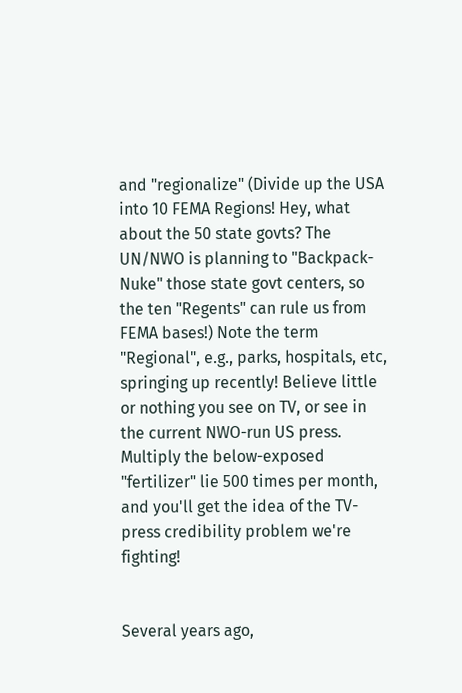and "regionalize" (Divide up the USA into 10 FEMA Regions! Hey, what about the 50 state govts? The UN/NWO is planning to "Backpack-Nuke" those state govt centers, so the ten "Regents" can rule us from FEMA bases!) Note the term "Regional", e.g., parks, hospitals, etc, springing up recently! Believe little or nothing you see on TV, or see in the current NWO-run US press. Multiply the below-exposed "fertilizer" lie 500 times per month, and you'll get the idea of the TV-press credibility problem we're fighting!


Several years ago,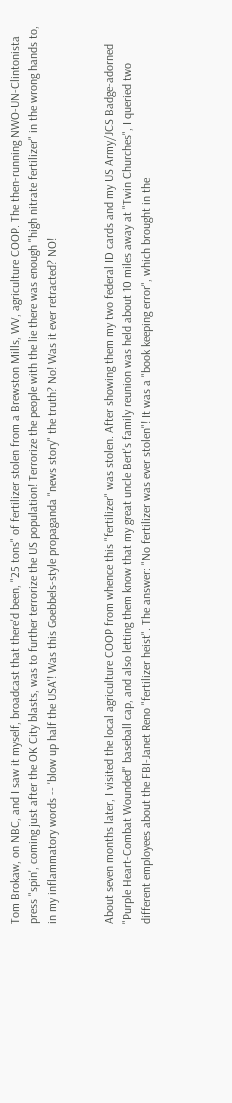Tom Brokaw, on NBC, and I saw it myself, broadcast that there'd been, "25 tons" of fertilizer stolen from a Brewston Mills, WV, agriculture COOP. The then-running NWO-UN-Clintonista press "spin', coming just after the OK City blasts, was to further terrorize the US population! Terrorize the people with the lie there was enough "high nitrate fertilizer" in the wrong hands to, in my inflammatory words -- 'blow up half the USA'! Was this Goebbels-style propaganda "news story" the truth? No! Was it ever retracted? NO!


About seven months later, I visited the local agriculture COOP from whence this "fertilizer" was stolen. After showing them my two federal ID cards and my US Army/JCS Badge-adorned "Purple Heart-Combat Wounded" baseball cap, and also letting them know that my great uncle Bert's family reunion was held about 10 miles away at "Twin Churches", I queried two different employees about the FBI-Janet Reno "fertilizer heist". The answer: "No fertilizer was ever stolen"! It was a "book keeping error", which brought in the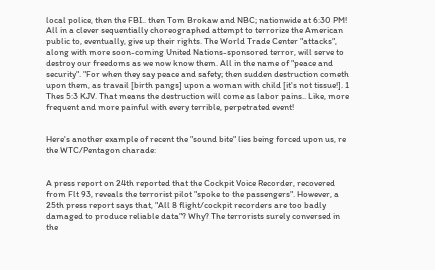local police, then the FBI.. then Tom Brokaw and NBC; nationwide at 6:30 PM! All in a clever sequentially choreographed attempt to terrorize the American public to, eventually, give up their rights. The World Trade Center "attacks", along with more soon-coming United Nations-sponsored terror, will serve to destroy our freedoms as we now know them. All in the name of "peace and security". "For when they say peace and safety; then sudden destruction cometh upon them, as travail [birth pangs] upon a woman with child [it's not tissue!]. 1 Thes 5:3 KJV. That means the destruction will come as labor pains.. Like, more frequent and more painful with every terrible, perpetrated event!


Here's another example of recent the "sound bite" lies being forced upon us, re the WTC/Pentagon charade:


A press report on 24th reported that the Cockpit Voice Recorder, recovered from Flt 93, reveals the terrorist pilot "spoke to the passengers". However, a 25th press report says that, "All 8 flight/cockpit recorders are too badly damaged to produce reliable data"? Why? The terrorists surely conversed in the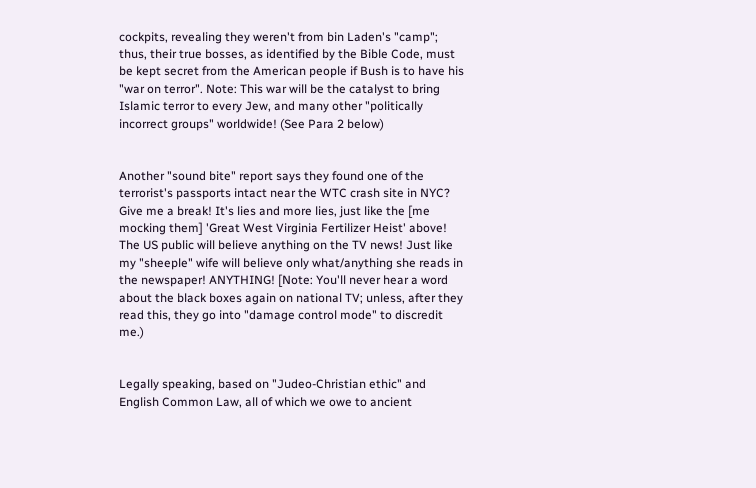cockpits, revealing they weren't from bin Laden's "camp"; thus, their true bosses, as identified by the Bible Code, must be kept secret from the American people if Bush is to have his "war on terror". Note: This war will be the catalyst to bring Islamic terror to every Jew, and many other "politically incorrect groups" worldwide! (See Para 2 below)


Another "sound bite" report says they found one of the terrorist's passports intact near the WTC crash site in NYC? Give me a break! It's lies and more lies, just like the [me mocking them] 'Great West Virginia Fertilizer Heist' above! The US public will believe anything on the TV news! Just like my "sheeple" wife will believe only what/anything she reads in the newspaper! ANYTHING! [Note: You'll never hear a word about the black boxes again on national TV; unless, after they read this, they go into "damage control mode" to discredit me.)


Legally speaking, based on "Judeo-Christian ethic" and English Common Law, all of which we owe to ancient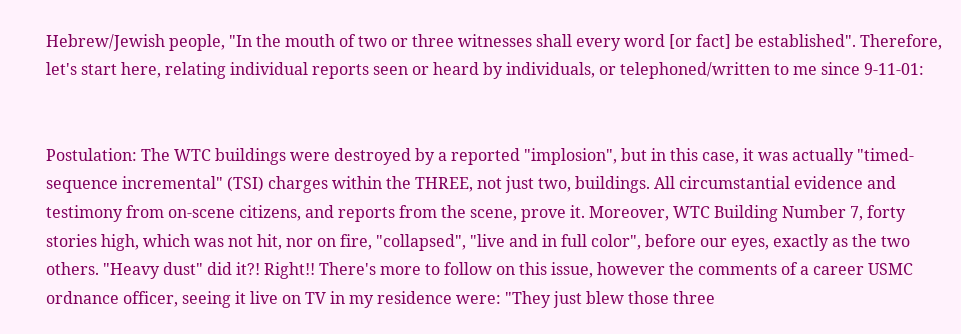Hebrew/Jewish people, "In the mouth of two or three witnesses shall every word [or fact] be established". Therefore, let's start here, relating individual reports seen or heard by individuals, or telephoned/written to me since 9-11-01:


Postulation: The WTC buildings were destroyed by a reported "implosion", but in this case, it was actually "timed-sequence incremental" (TSI) charges within the THREE, not just two, buildings. All circumstantial evidence and testimony from on-scene citizens, and reports from the scene, prove it. Moreover, WTC Building Number 7, forty stories high, which was not hit, nor on fire, "collapsed", "live and in full color", before our eyes, exactly as the two others. "Heavy dust" did it?! Right!! There's more to follow on this issue, however the comments of a career USMC ordnance officer, seeing it live on TV in my residence were: "They just blew those three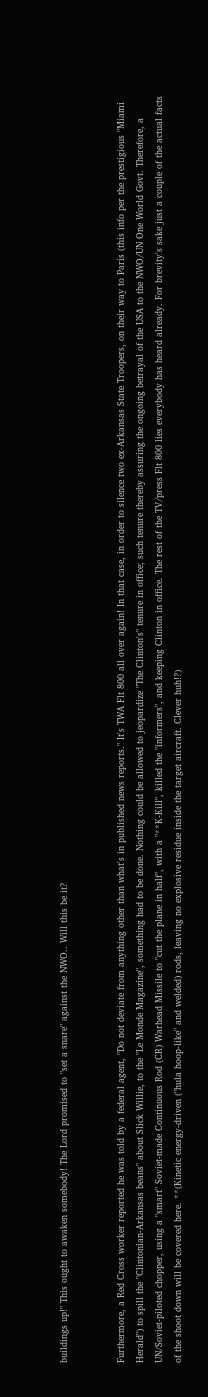buildings up!" This ought to awaken somebody! The Lord promised to "set a snare" against the NWO.. Will this be it?


Furthermore, a Red Cross worker reported he was told by a federal agent, "Do not deviate from anything other than what's in published news reports." It's TWA Flt 800 all over again! In that case, in order to silence two ex-Arkansas State Troopers, on their way to Paris (this info per the prestigious "Miami Herald") to spill the "Clintonian-Arkansas beans" about Slick Willie, to the "Le Monde Magazine", something had to be done. Nothing could be allowed to jeopardize "The Clinton's" tenure in office; such tenure thereby assuring the ongoing betrayal of the USA to the NWO/UN One World Govt. Therefore, a UN/Soviet-piloted chopper, using a "smart" Soviet-made Continuous Rod (CR) Warhead Missile to "cut the plane in half", with a "**K-Kill", killed the "informers", and keeping Clinton in office. The rest of the TV/press Flt 800 lies everybody has heard already. For brevity's sake just a couple of the actual facts of the shoot down will be covered here. **(Kinetic energy-driven ("hula hoop-like" and welded) rods, leaving no explosive residue inside the target aircraft. Clever huh!?)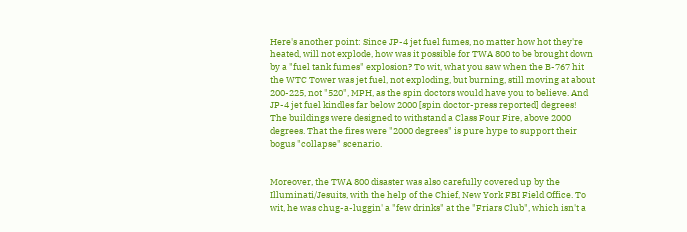Here's another point: Since JP-4 jet fuel fumes, no matter how hot they're heated, will not explode, how was it possible for TWA 800 to be brought down by a "fuel tank fumes" explosion? To wit, what you saw when the B-767 hit the WTC Tower was jet fuel, not exploding, but burning, still moving at about 200-225, not "520", MPH, as the spin doctors would have you to believe. And JP-4 jet fuel kindles far below 2000 [spin doctor-press reported] degrees! The buildings were designed to withstand a Class Four Fire, above 2000 degrees. That the fires were "2000 degrees" is pure hype to support their bogus "collapse" scenario.


Moreover, the TWA 800 disaster was also carefully covered up by the Illuminati/Jesuits, with the help of the Chief, New York FBI Field Office. To wit, he was chug-a-luggin' a "few drinks" at the "Friars Club", which isn't a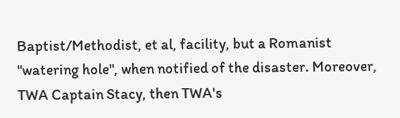Baptist/Methodist, et al, facility, but a Romanist "watering hole", when notified of the disaster. Moreover, TWA Captain Stacy, then TWA's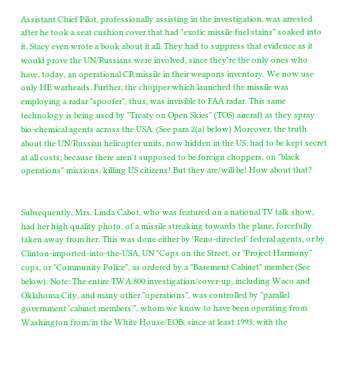Assistant Chief Pilot, professionally assisting in the investigation, was arrested after he took a seat cushion cover that had "exotic missile fuel stains" soaked into it. Stacy even wrote a book about it all. They had to suppress that evidence as it would prove the UN/Russians were involved, since they're the only ones who have, today, an operational CR missile in their weapons inventory. We now use only HE warheads. Further, the chopper which launched the missile was employing a radar "spoofer", thus, was invisible to FAA radar. This same technology is being used by "Treaty on Open Skies" (TOS) aircraft as they spray bio-chemical agents across the USA. (See para 2(a) below) Moreover, the truth about the UN/Russian helicopter units, now hidden in the US, had to be kept secret at all costs; because there aren't supposed to be foreign choppers, on "black operations" missions, killing US citizens! But they are/will be! How about that?


Subsequently, Mrs. Linda Cabot, who was featured on a national TV talk show, had her high quality photo, of a missile streaking towards the plane, forcefully taken away from her. This was done either by 'Reno-directed' federal agents, or by Clinton-imported-into-the-USA, UN "Cops on the Street, or "Project Harmony" cops, or "Community Police", as ordered by a "Basement Cabinet" member (See below). Note: The entire TWA 800 investigation/cover-up, including Waco and Oklahoma City, and many other "operations", was controlled by "parallel government 'cabinet members'", whom we know to have been operating from Washington from/in the White House/EOB, since at least 1993; with the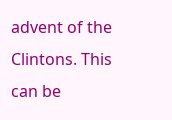advent of the Clintons. This can be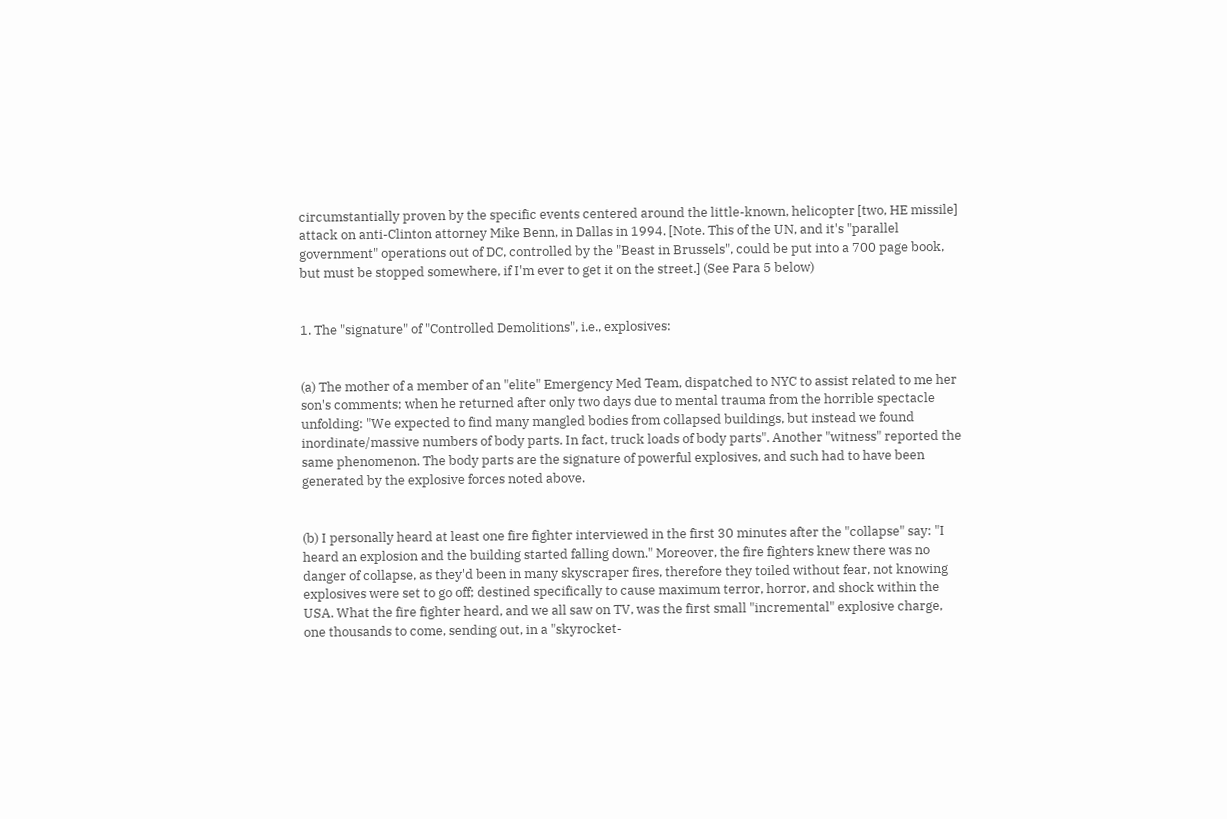circumstantially proven by the specific events centered around the little-known, helicopter [two, HE missile] attack on anti-Clinton attorney Mike Benn, in Dallas in 1994. [Note. This of the UN, and it's "parallel government" operations out of DC, controlled by the "Beast in Brussels", could be put into a 700 page book, but must be stopped somewhere, if I'm ever to get it on the street.] (See Para 5 below)


1. The "signature" of "Controlled Demolitions", i.e., explosives:


(a) The mother of a member of an "elite" Emergency Med Team, dispatched to NYC to assist related to me her son's comments; when he returned after only two days due to mental trauma from the horrible spectacle unfolding: "We expected to find many mangled bodies from collapsed buildings, but instead we found inordinate/massive numbers of body parts. In fact, truck loads of body parts". Another "witness" reported the same phenomenon. The body parts are the signature of powerful explosives, and such had to have been generated by the explosive forces noted above.


(b) I personally heard at least one fire fighter interviewed in the first 30 minutes after the "collapse" say: "I heard an explosion and the building started falling down." Moreover, the fire fighters knew there was no danger of collapse, as they'd been in many skyscraper fires, therefore they toiled without fear, not knowing explosives were set to go off; destined specifically to cause maximum terror, horror, and shock within the USA. What the fire fighter heard, and we all saw on TV, was the first small "incremental" explosive charge, one thousands to come, sending out, in a "skyrocket-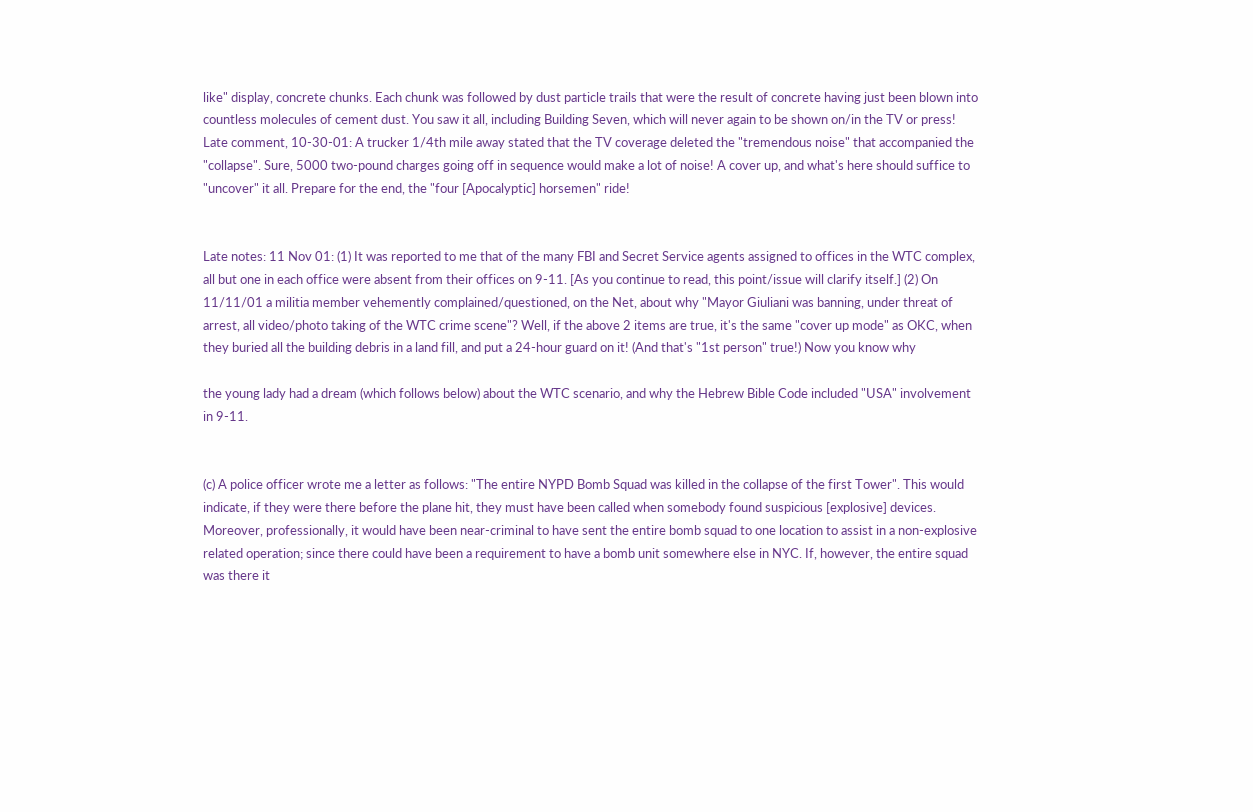like" display, concrete chunks. Each chunk was followed by dust particle trails that were the result of concrete having just been blown into countless molecules of cement dust. You saw it all, including Building Seven, which will never again to be shown on/in the TV or press! Late comment, 10-30-01: A trucker 1/4th mile away stated that the TV coverage deleted the "tremendous noise" that accompanied the "collapse". Sure, 5000 two-pound charges going off in sequence would make a lot of noise! A cover up, and what's here should suffice to "uncover" it all. Prepare for the end, the "four [Apocalyptic] horsemen" ride!


Late notes: 11 Nov 01: (1) It was reported to me that of the many FBI and Secret Service agents assigned to offices in the WTC complex, all but one in each office were absent from their offices on 9-11. [As you continue to read, this point/issue will clarify itself.] (2) On 11/11/01 a militia member vehemently complained/questioned, on the Net, about why "Mayor Giuliani was banning, under threat of arrest, all video/photo taking of the WTC crime scene"? Well, if the above 2 items are true, it's the same "cover up mode" as OKC, when they buried all the building debris in a land fill, and put a 24-hour guard on it! (And that's "1st person" true!) Now you know why

the young lady had a dream (which follows below) about the WTC scenario, and why the Hebrew Bible Code included "USA" involvement in 9-11.


(c) A police officer wrote me a letter as follows: "The entire NYPD Bomb Squad was killed in the collapse of the first Tower". This would indicate, if they were there before the plane hit, they must have been called when somebody found suspicious [explosive] devices. Moreover, professionally, it would have been near-criminal to have sent the entire bomb squad to one location to assist in a non-explosive related operation; since there could have been a requirement to have a bomb unit somewhere else in NYC. If, however, the entire squad was there it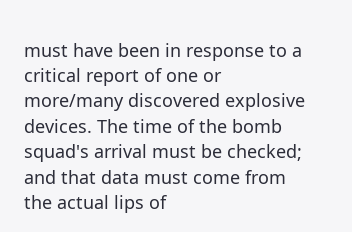must have been in response to a critical report of one or more/many discovered explosive devices. The time of the bomb squad's arrival must be checked; and that data must come from the actual lips of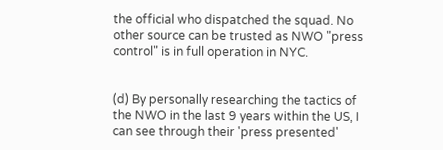the official who dispatched the squad. No other source can be trusted as NWO "press control" is in full operation in NYC.


(d) By personally researching the tactics of the NWO in the last 9 years within the US, I can see through their 'press presented'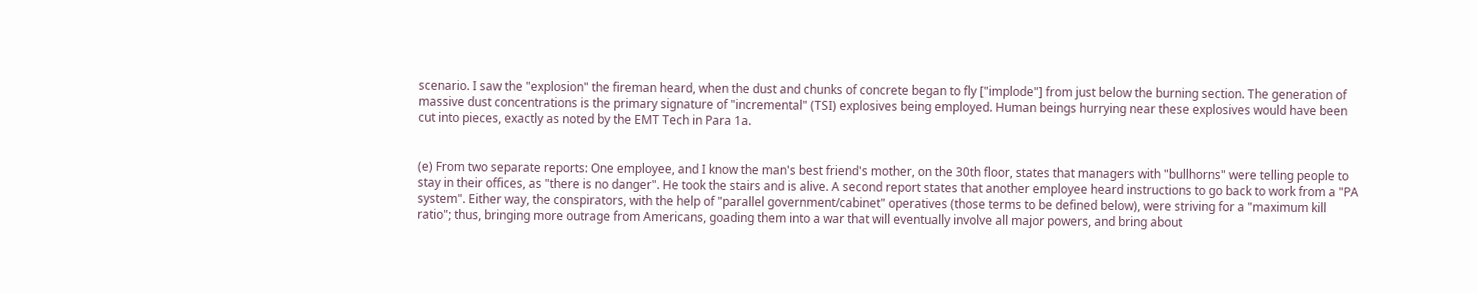scenario. I saw the "explosion" the fireman heard, when the dust and chunks of concrete began to fly ["implode"] from just below the burning section. The generation of massive dust concentrations is the primary signature of "incremental" (TSI) explosives being employed. Human beings hurrying near these explosives would have been cut into pieces, exactly as noted by the EMT Tech in Para 1a.


(e) From two separate reports: One employee, and I know the man's best friend's mother, on the 30th floor, states that managers with "bullhorns" were telling people to stay in their offices, as "there is no danger". He took the stairs and is alive. A second report states that another employee heard instructions to go back to work from a "PA system". Either way, the conspirators, with the help of "parallel government/cabinet" operatives (those terms to be defined below), were striving for a "maximum kill ratio"; thus, bringing more outrage from Americans, goading them into a war that will eventually involve all major powers, and bring about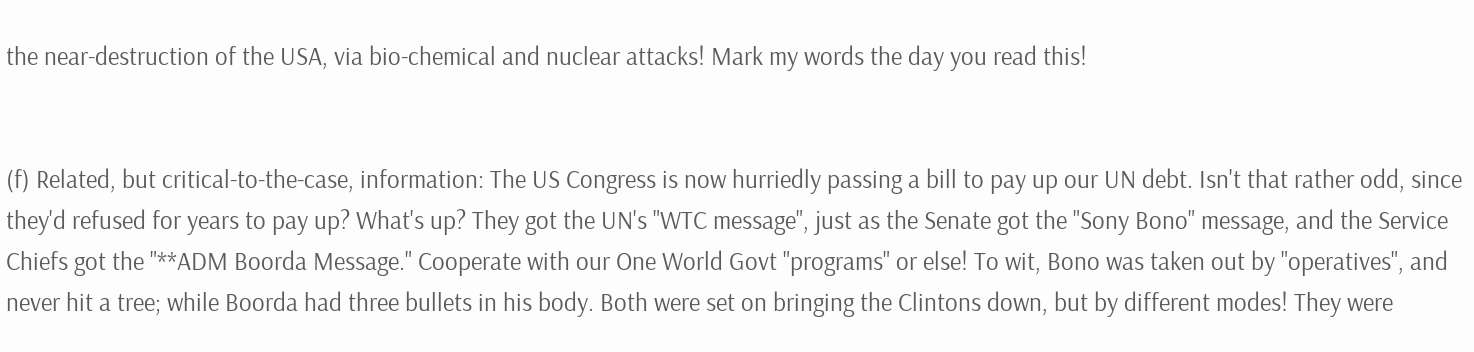the near-destruction of the USA, via bio-chemical and nuclear attacks! Mark my words the day you read this!


(f) Related, but critical-to-the-case, information: The US Congress is now hurriedly passing a bill to pay up our UN debt. Isn't that rather odd, since they'd refused for years to pay up? What's up? They got the UN's "WTC message", just as the Senate got the "Sony Bono" message, and the Service Chiefs got the "**ADM Boorda Message." Cooperate with our One World Govt "programs" or else! To wit, Bono was taken out by "operatives", and never hit a tree; while Boorda had three bullets in his body. Both were set on bringing the Clintons down, but by different modes! They were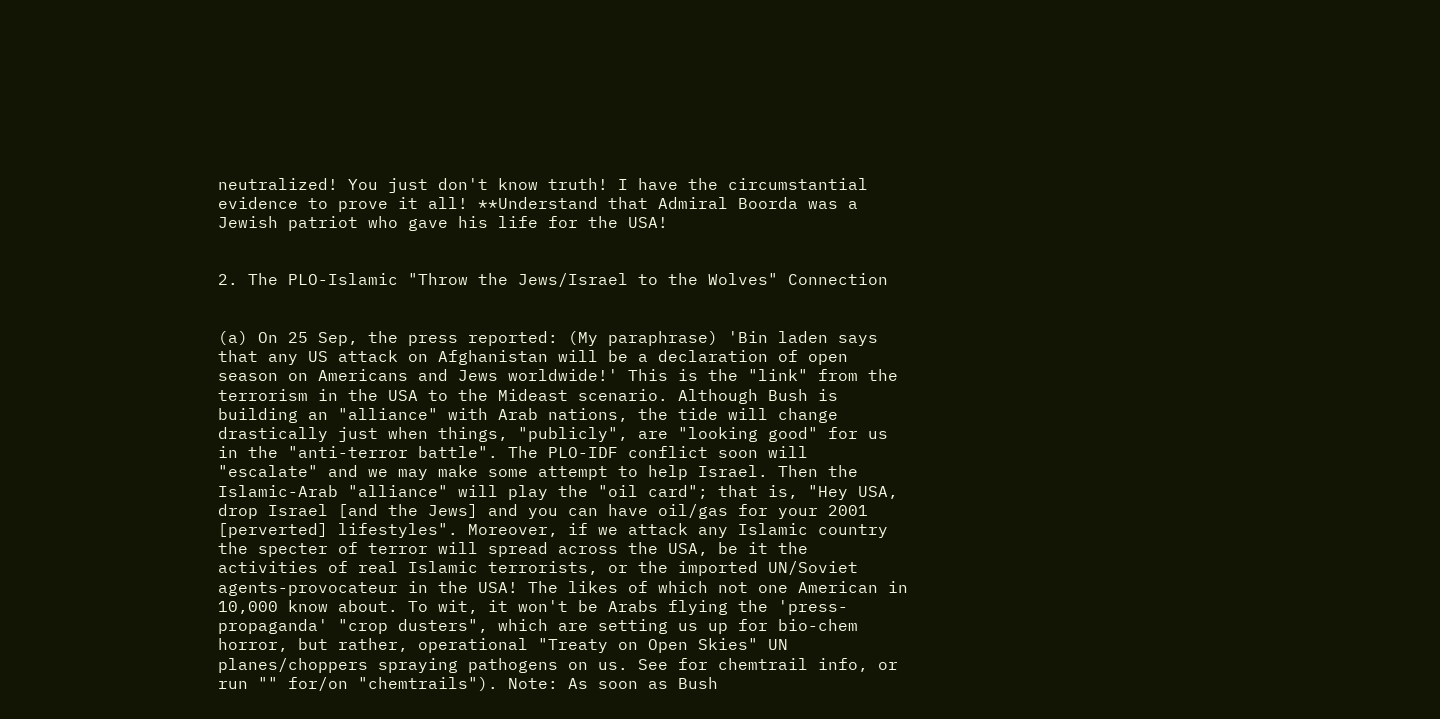neutralized! You just don't know truth! I have the circumstantial evidence to prove it all! **Understand that Admiral Boorda was a Jewish patriot who gave his life for the USA!


2. The PLO-Islamic "Throw the Jews/Israel to the Wolves" Connection


(a) On 25 Sep, the press reported: (My paraphrase) 'Bin laden says that any US attack on Afghanistan will be a declaration of open season on Americans and Jews worldwide!' This is the "link" from the terrorism in the USA to the Mideast scenario. Although Bush is building an "alliance" with Arab nations, the tide will change drastically just when things, "publicly", are "looking good" for us in the "anti-terror battle". The PLO-IDF conflict soon will "escalate" and we may make some attempt to help Israel. Then the Islamic-Arab "alliance" will play the "oil card"; that is, "Hey USA, drop Israel [and the Jews] and you can have oil/gas for your 2001 [perverted] lifestyles". Moreover, if we attack any Islamic country the specter of terror will spread across the USA, be it the activities of real Islamic terrorists, or the imported UN/Soviet agents-provocateur in the USA! The likes of which not one American in 10,000 know about. To wit, it won't be Arabs flying the 'press-propaganda' "crop dusters", which are setting us up for bio-chem horror, but rather, operational "Treaty on Open Skies" UN planes/choppers spraying pathogens on us. See for chemtrail info, or run "" for/on "chemtrails"). Note: As soon as Bush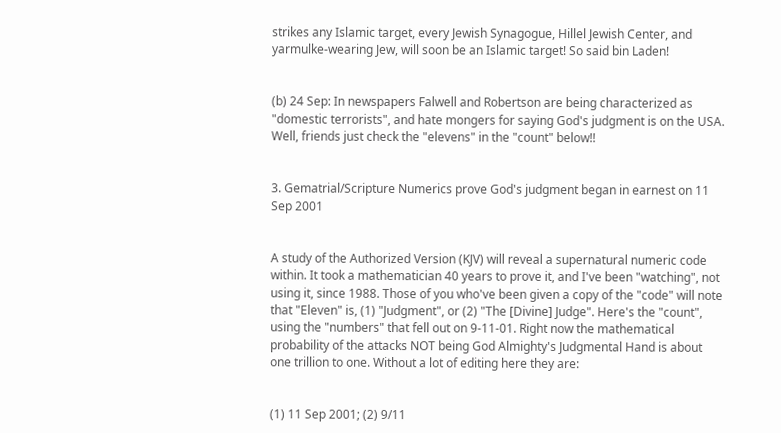strikes any Islamic target, every Jewish Synagogue, Hillel Jewish Center, and yarmulke-wearing Jew, will soon be an Islamic target! So said bin Laden!


(b) 24 Sep: In newspapers Falwell and Robertson are being characterized as "domestic terrorists", and hate mongers for saying God's judgment is on the USA. Well, friends just check the "elevens" in the "count" below!!


3. Gematrial/Scripture Numerics prove God's judgment began in earnest on 11 Sep 2001


A study of the Authorized Version (KJV) will reveal a supernatural numeric code within. It took a mathematician 40 years to prove it, and I've been "watching", not using it, since 1988. Those of you who've been given a copy of the "code" will note that "Eleven" is, (1) "Judgment", or (2) "The [Divine] Judge". Here's the "count", using the "numbers" that fell out on 9-11-01. Right now the mathematical probability of the attacks NOT being God Almighty's Judgmental Hand is about one trillion to one. Without a lot of editing here they are:


(1) 11 Sep 2001; (2) 9/11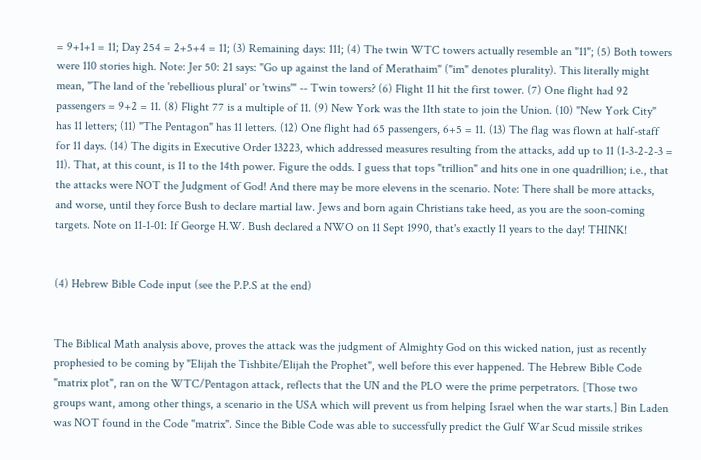= 9+1+1 = 11; Day 254 = 2+5+4 = 11; (3) Remaining days: 111; (4) The twin WTC towers actually resemble an "11"; (5) Both towers were 110 stories high. Note: Jer 50: 21 says: "Go up against the land of Merathaim" ("im" denotes plurality). This literally might mean, "The land of the 'rebellious plural' or 'twins'" -- Twin towers? (6) Flight 11 hit the first tower. (7) One flight had 92 passengers = 9+2 = 11. (8) Flight 77 is a multiple of 11. (9) New York was the 11th state to join the Union. (10) "New York City" has 11 letters; (11) "The Pentagon" has 11 letters. (12) One flight had 65 passengers, 6+5 = 11. (13) The flag was flown at half-staff for 11 days. (14) The digits in Executive Order 13223, which addressed measures resulting from the attacks, add up to 11 (1-3-2-2-3 = 11). That, at this count, is 11 to the 14th power. Figure the odds. I guess that tops "trillion" and hits one in one quadrillion; i.e., that the attacks were NOT the Judgment of God! And there may be more elevens in the scenario. Note: There shall be more attacks, and worse, until they force Bush to declare martial law. Jews and born again Christians take heed, as you are the soon-coming targets. Note on 11-1-01: If George H.W. Bush declared a NWO on 11 Sept 1990, that's exactly 11 years to the day! THINK!


(4) Hebrew Bible Code input (see the P.P.S at the end)


The Biblical Math analysis above, proves the attack was the judgment of Almighty God on this wicked nation, just as recently prophesied to be coming by "Elijah the Tishbite/Elijah the Prophet", well before this ever happened. The Hebrew Bible Code "matrix plot", ran on the WTC/Pentagon attack, reflects that the UN and the PLO were the prime perpetrators. [Those two groups want, among other things, a scenario in the USA which will prevent us from helping Israel when the war starts.] Bin Laden was NOT found in the Code "matrix". Since the Bible Code was able to successfully predict the Gulf War Scud missile strikes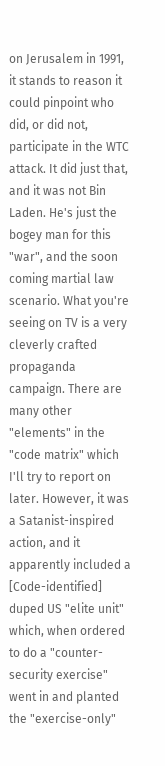on Jerusalem in 1991, it stands to reason it could pinpoint who did, or did not, participate in the WTC attack. It did just that, and it was not Bin Laden. He's just the bogey man for this "war", and the soon coming martial law scenario. What you're seeing on TV is a very cleverly crafted propaganda campaign. There are many other "elements" in the "code matrix" which I'll try to report on later. However, it was a Satanist-inspired action, and it apparently included a [Code-identified] duped US "elite unit" which, when ordered to do a "counter-security exercise" went in and planted the "exercise-only"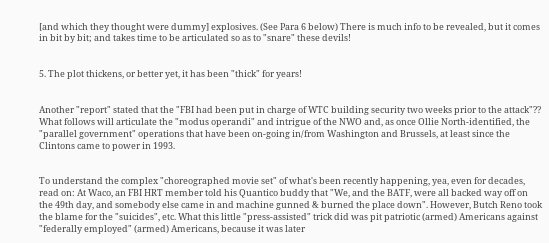[and which they thought were dummy] explosives. (See Para 6 below) There is much info to be revealed, but it comes in bit by bit; and takes time to be articulated so as to "snare" these devils!


5. The plot thickens, or better yet, it has been "thick" for years!


Another "report" stated that the "FBI had been put in charge of WTC building security two weeks prior to the attack"?? What follows will articulate the "modus operandi" and intrigue of the NWO and, as once Ollie North-identified, the "parallel government" operations that have been on-going in/from Washington and Brussels, at least since the Clintons came to power in 1993.


To understand the complex "choreographed movie set" of what's been recently happening, yea, even for decades, read on: At Waco, an FBI HRT member told his Quantico buddy that "We, and the BATF, were all backed way off on the 49th day, and somebody else came in and machine gunned & burned the place down". However, Butch Reno took the blame for the "suicides", etc. What this little "press-assisted" trick did was pit patriotic (armed) Americans against "federally employed" (armed) Americans, because it was later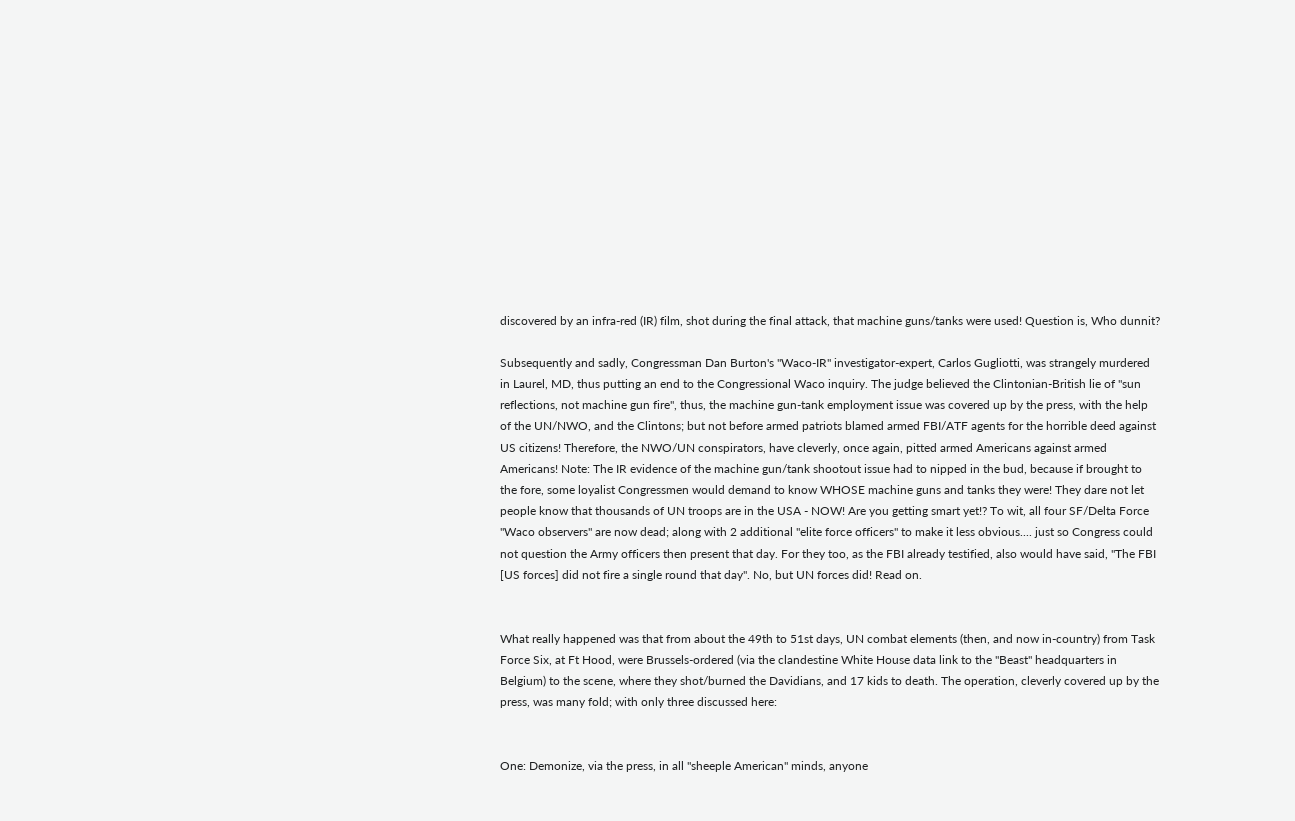discovered by an infra-red (IR) film, shot during the final attack, that machine guns/tanks were used! Question is, Who dunnit?

Subsequently and sadly, Congressman Dan Burton's "Waco-IR" investigator-expert, Carlos Gugliotti, was strangely murdered in Laurel, MD, thus putting an end to the Congressional Waco inquiry. The judge believed the Clintonian-British lie of "sun reflections, not machine gun fire", thus, the machine gun-tank employment issue was covered up by the press, with the help of the UN/NWO, and the Clintons; but not before armed patriots blamed armed FBI/ATF agents for the horrible deed against US citizens! Therefore, the NWO/UN conspirators, have cleverly, once again, pitted armed Americans against armed Americans! Note: The IR evidence of the machine gun/tank shootout issue had to nipped in the bud, because if brought to the fore, some loyalist Congressmen would demand to know WHOSE machine guns and tanks they were! They dare not let people know that thousands of UN troops are in the USA - NOW! Are you getting smart yet!? To wit, all four SF/Delta Force "Waco observers" are now dead; along with 2 additional "elite force officers" to make it less obvious.... just so Congress could not question the Army officers then present that day. For they too, as the FBI already testified, also would have said, "The FBI [US forces] did not fire a single round that day". No, but UN forces did! Read on.


What really happened was that from about the 49th to 51st days, UN combat elements (then, and now in-country) from Task Force Six, at Ft Hood, were Brussels-ordered (via the clandestine White House data link to the "Beast" headquarters in Belgium) to the scene, where they shot/burned the Davidians, and 17 kids to death. The operation, cleverly covered up by the press, was many fold; with only three discussed here:


One: Demonize, via the press, in all "sheeple American" minds, anyone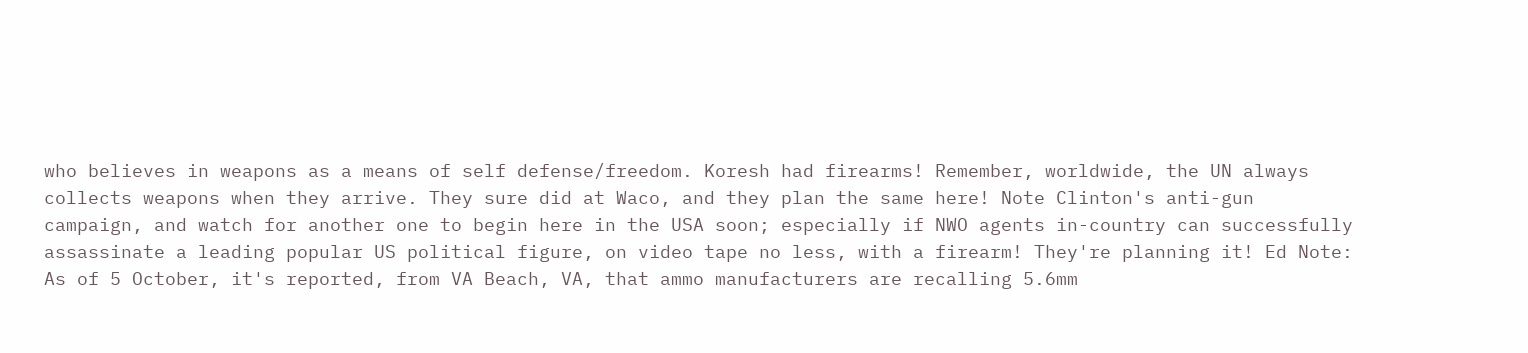who believes in weapons as a means of self defense/freedom. Koresh had firearms! Remember, worldwide, the UN always collects weapons when they arrive. They sure did at Waco, and they plan the same here! Note Clinton's anti-gun campaign, and watch for another one to begin here in the USA soon; especially if NWO agents in-country can successfully assassinate a leading popular US political figure, on video tape no less, with a firearm! They're planning it! Ed Note: As of 5 October, it's reported, from VA Beach, VA, that ammo manufacturers are recalling 5.6mm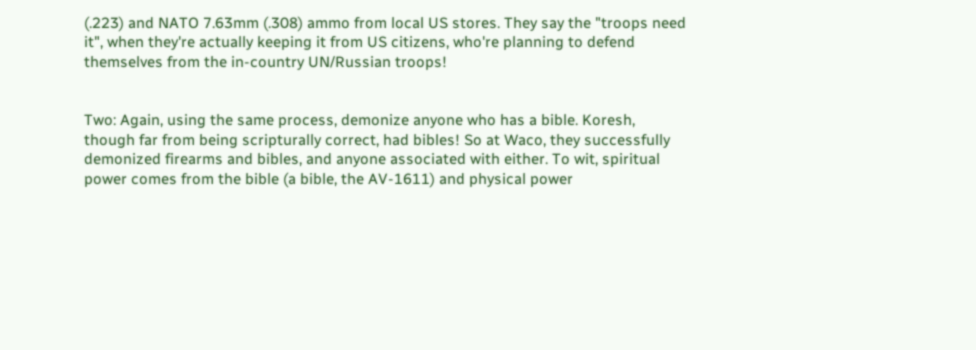(.223) and NATO 7.63mm (.308) ammo from local US stores. They say the "troops need it", when they're actually keeping it from US citizens, who're planning to defend themselves from the in-country UN/Russian troops!


Two: Again, using the same process, demonize anyone who has a bible. Koresh, though far from being scripturally correct, had bibles! So at Waco, they successfully demonized firearms and bibles, and anyone associated with either. To wit, spiritual power comes from the bible (a bible, the AV-1611) and physical power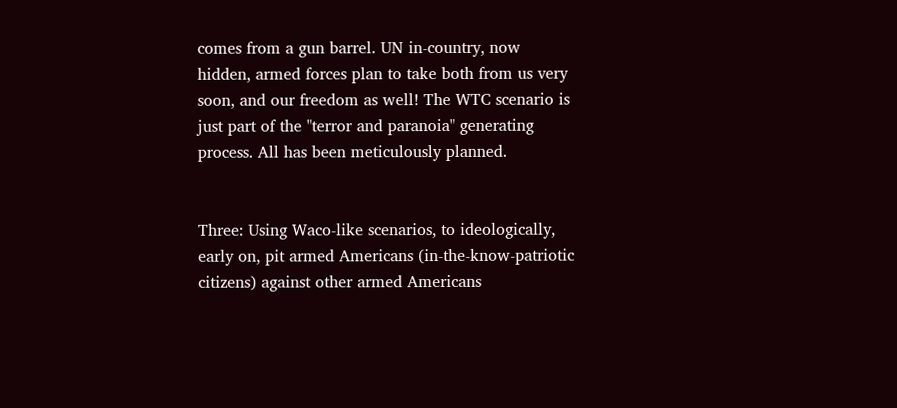comes from a gun barrel. UN in-country, now hidden, armed forces plan to take both from us very soon, and our freedom as well! The WTC scenario is just part of the "terror and paranoia" generating process. All has been meticulously planned.


Three: Using Waco-like scenarios, to ideologically, early on, pit armed Americans (in-the-know-patriotic citizens) against other armed Americans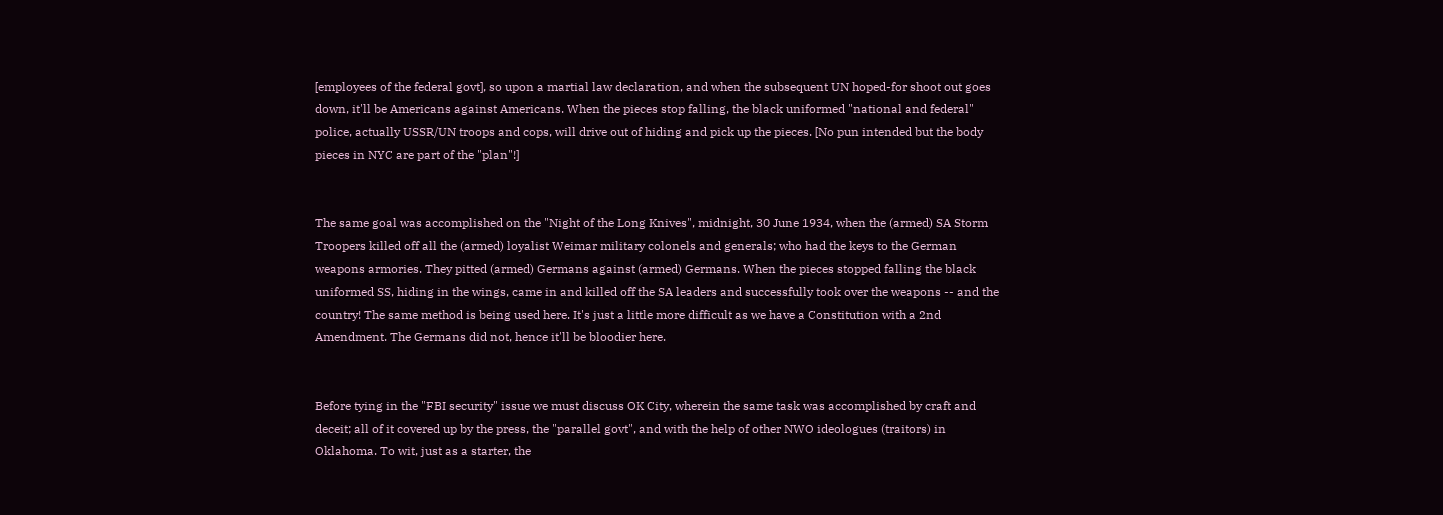[employees of the federal govt], so upon a martial law declaration, and when the subsequent UN hoped-for shoot out goes down, it'll be Americans against Americans. When the pieces stop falling, the black uniformed "national and federal" police, actually USSR/UN troops and cops, will drive out of hiding and pick up the pieces. [No pun intended but the body pieces in NYC are part of the "plan"!]


The same goal was accomplished on the "Night of the Long Knives", midnight, 30 June 1934, when the (armed) SA Storm Troopers killed off all the (armed) loyalist Weimar military colonels and generals; who had the keys to the German weapons armories. They pitted (armed) Germans against (armed) Germans. When the pieces stopped falling the black uniformed SS, hiding in the wings, came in and killed off the SA leaders and successfully took over the weapons -- and the country! The same method is being used here. It's just a little more difficult as we have a Constitution with a 2nd Amendment. The Germans did not, hence it'll be bloodier here.


Before tying in the "FBI security" issue we must discuss OK City, wherein the same task was accomplished by craft and deceit; all of it covered up by the press, the "parallel govt", and with the help of other NWO ideologues (traitors) in Oklahoma. To wit, just as a starter, the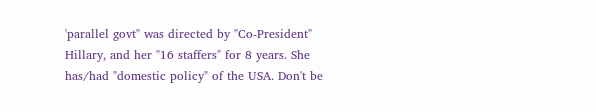'parallel govt" was directed by "Co-President" Hillary, and her "16 staffers" for 8 years. She has/had "domestic policy" of the USA. Don't be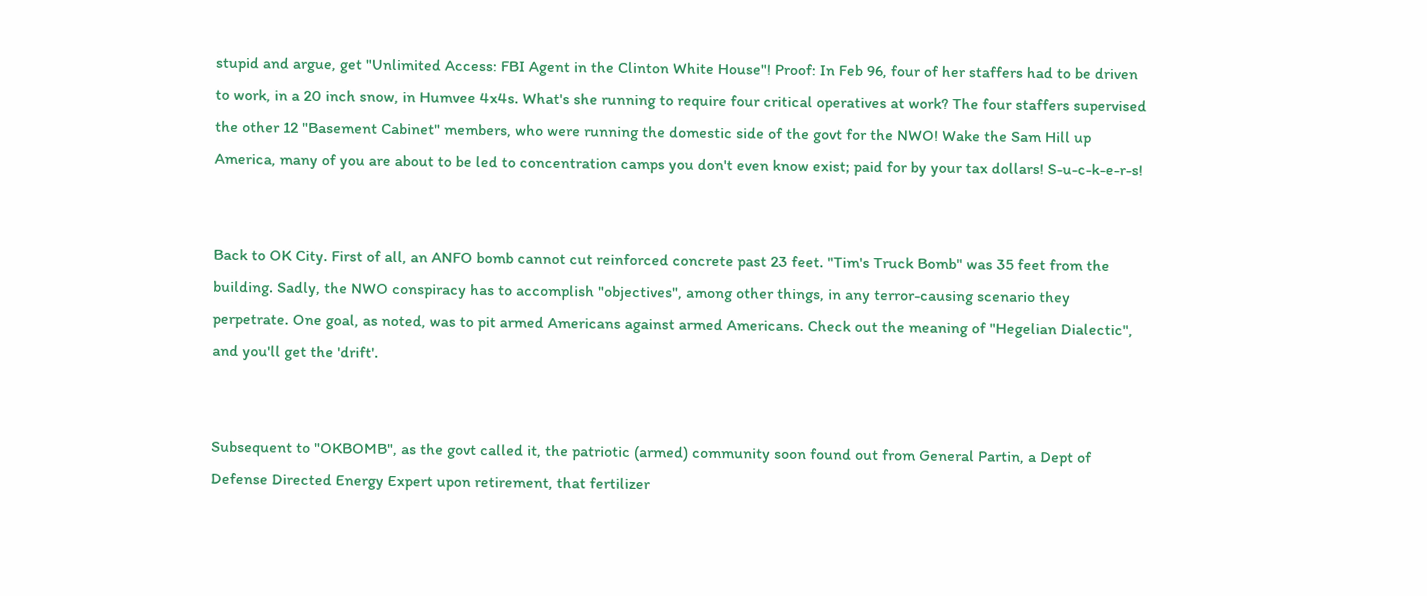stupid and argue, get "Unlimited Access: FBI Agent in the Clinton White House"! Proof: In Feb 96, four of her staffers had to be driven to work, in a 20 inch snow, in Humvee 4x4s. What's she running to require four critical operatives at work? The four staffers supervised the other 12 "Basement Cabinet" members, who were running the domestic side of the govt for the NWO! Wake the Sam Hill up America, many of you are about to be led to concentration camps you don't even know exist; paid for by your tax dollars! S-u-c-k-e-r-s!


Back to OK City. First of all, an ANFO bomb cannot cut reinforced concrete past 23 feet. "Tim's Truck Bomb" was 35 feet from the building. Sadly, the NWO conspiracy has to accomplish "objectives", among other things, in any terror-causing scenario they perpetrate. One goal, as noted, was to pit armed Americans against armed Americans. Check out the meaning of "Hegelian Dialectic", and you'll get the 'drift'.


Subsequent to "OKBOMB", as the govt called it, the patriotic (armed) community soon found out from General Partin, a Dept of Defense Directed Energy Expert upon retirement, that fertilizer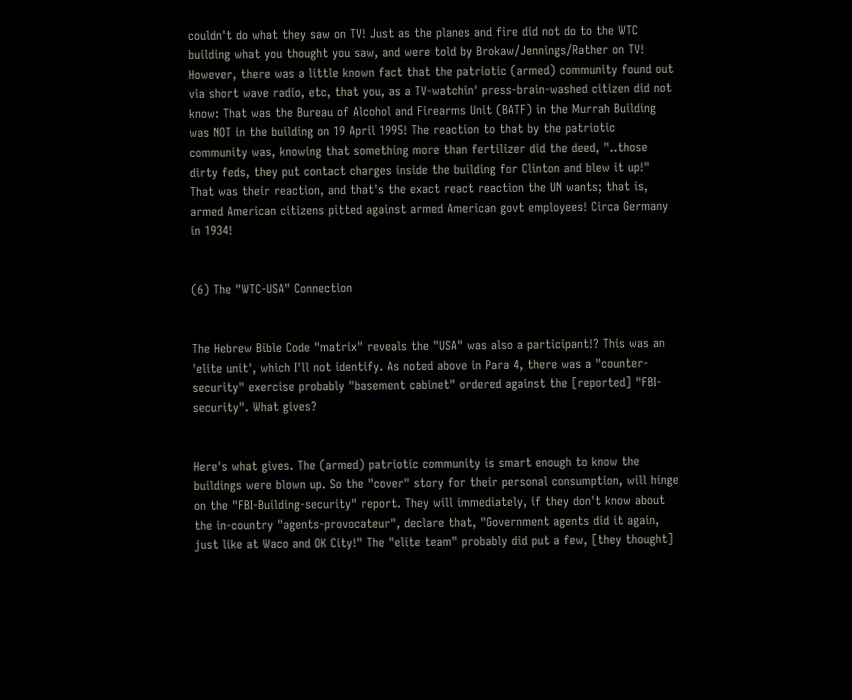couldn't do what they saw on TV! Just as the planes and fire did not do to the WTC building what you thought you saw, and were told by Brokaw/Jennings/Rather on TV! However, there was a little known fact that the patriotic (armed) community found out via short wave radio, etc, that you, as a TV-watchin' press-brain-washed citizen did not know: That was the Bureau of Alcohol and Firearms Unit (BATF) in the Murrah Building was NOT in the building on 19 April 1995! The reaction to that by the patriotic community was, knowing that something more than fertilizer did the deed, "..those dirty feds, they put contact charges inside the building for Clinton and blew it up!" That was their reaction, and that's the exact react reaction the UN wants; that is, armed American citizens pitted against armed American govt employees! Circa Germany in 1934!


(6) The "WTC-USA" Connection


The Hebrew Bible Code "matrix" reveals the "USA" was also a participant!? This was an 'elite unit', which I'll not identify. As noted above in Para 4, there was a "counter-security" exercise probably "basement cabinet" ordered against the [reported] "FBI-security". What gives?


Here's what gives. The (armed) patriotic community is smart enough to know the buildings were blown up. So the "cover" story for their personal consumption, will hinge on the "FBI-Building-security" report. They will immediately, if they don't know about the in-country "agents-provocateur", declare that, "Government agents did it again, just like at Waco and OK City!" The "elite team" probably did put a few, [they thought]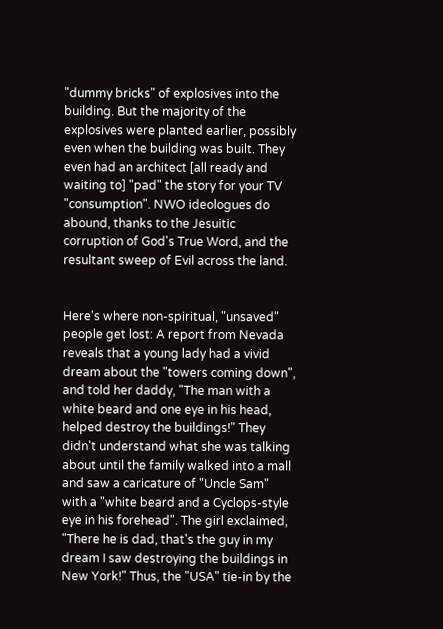"dummy bricks" of explosives into the building. But the majority of the explosives were planted earlier, possibly even when the building was built. They even had an architect [all ready and waiting to] "pad" the story for your TV "consumption". NWO ideologues do abound, thanks to the Jesuitic corruption of God's True Word, and the resultant sweep of Evil across the land.


Here's where non-spiritual, "unsaved" people get lost: A report from Nevada reveals that a young lady had a vivid dream about the "towers coming down", and told her daddy, "The man with a white beard and one eye in his head, helped destroy the buildings!" They didn't understand what she was talking about until the family walked into a mall and saw a caricature of "Uncle Sam" with a "white beard and a Cyclops-style eye in his forehead". The girl exclaimed, "There he is dad, that's the guy in my dream I saw destroying the buildings in New York!" Thus, the "USA" tie-in by the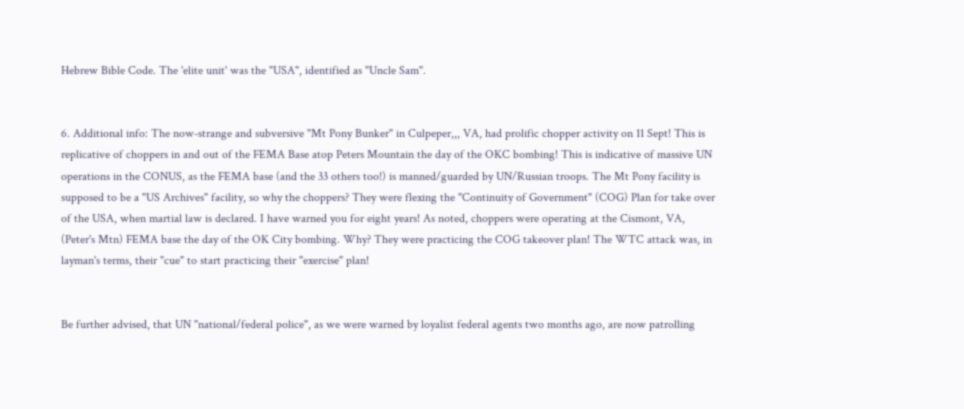Hebrew Bible Code. The 'elite unit' was the "USA", identified as "Uncle Sam".


6. Additional info: The now-strange and subversive "Mt Pony Bunker" in Culpeper,,, VA, had prolific chopper activity on 11 Sept! This is replicative of choppers in and out of the FEMA Base atop Peters Mountain the day of the OKC bombing! This is indicative of massive UN operations in the CONUS, as the FEMA base (and the 33 others too!) is manned/guarded by UN/Russian troops. The Mt Pony facility is supposed to be a "US Archives" facility, so why the choppers? They were flexing the "Continuity of Government" (COG) Plan for take over of the USA, when martial law is declared. I have warned you for eight years! As noted, choppers were operating at the Cismont, VA, (Peter's Mtn) FEMA base the day of the OK City bombing. Why? They were practicing the COG takeover plan! The WTC attack was, in layman's terms, their "cue" to start practicing their "exercise" plan!


Be further advised, that UN "national/federal police", as we were warned by loyalist federal agents two months ago, are now patrolling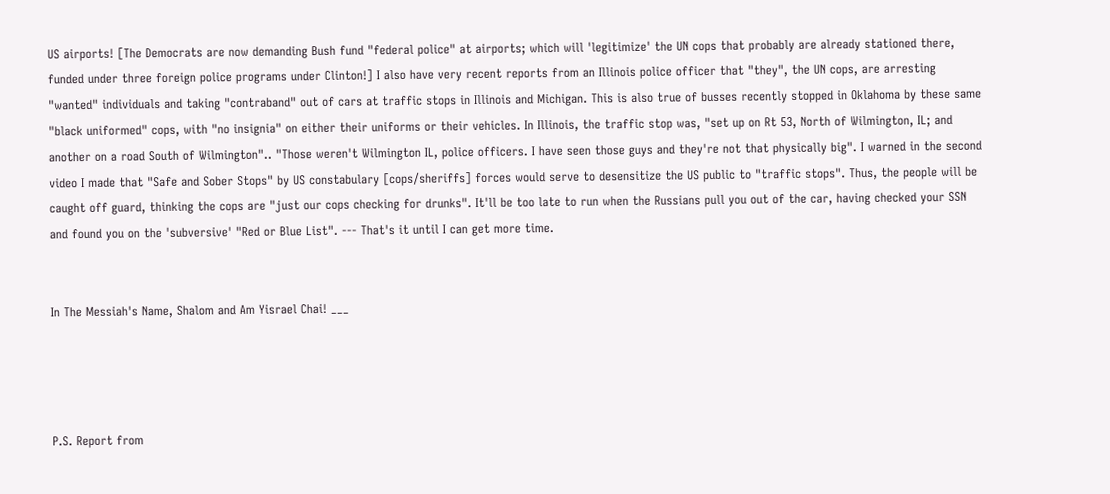US airports! [The Democrats are now demanding Bush fund "federal police" at airports; which will 'legitimize' the UN cops that probably are already stationed there, funded under three foreign police programs under Clinton!] I also have very recent reports from an Illinois police officer that "they", the UN cops, are arresting "wanted" individuals and taking "contraband" out of cars at traffic stops in Illinois and Michigan. This is also true of busses recently stopped in Oklahoma by these same "black uniformed" cops, with "no insignia" on either their uniforms or their vehicles. In Illinois, the traffic stop was, "set up on Rt 53, North of Wilmington, IL; and another on a road South of Wilmington".. "Those weren't Wilmington IL, police officers. I have seen those guys and they're not that physically big". I warned in the second video I made that "Safe and Sober Stops" by US constabulary [cops/sheriffs] forces would serve to desensitize the US public to "traffic stops". Thus, the people will be caught off guard, thinking the cops are "just our cops checking for drunks". It'll be too late to run when the Russians pull you out of the car, having checked your SSN and found you on the 'subversive' "Red or Blue List". --- That's it until I can get more time.


In The Messiah's Name, Shalom and Am Yisrael Chai! ___




P.S. Report from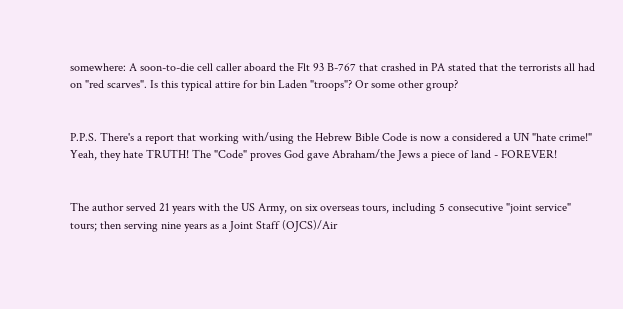somewhere: A soon-to-die cell caller aboard the Flt 93 B-767 that crashed in PA stated that the terrorists all had on "red scarves". Is this typical attire for bin Laden "troops"? Or some other group?


P.P.S. There's a report that working with/using the Hebrew Bible Code is now a considered a UN "hate crime!" Yeah, they hate TRUTH! The "Code" proves God gave Abraham/the Jews a piece of land - FOREVER!


The author served 21 years with the US Army, on six overseas tours, including 5 consecutive "joint service" tours; then serving nine years as a Joint Staff (OJCS)/Air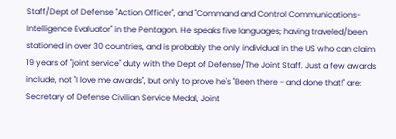Staff/Dept of Defense "Action Officer", and "Command and Control Communications-Intelligence Evaluator" in the Pentagon. He speaks five languages; having traveled/been stationed in over 30 countries, and is probably the only individual in the US who can claim 19 years of "joint service" duty with the Dept of Defense/The Joint Staff. Just a few awards include, not "I love me awards", but only to prove he's "Been there - and done that!" are: Secretary of Defense Civilian Service Medal, Joint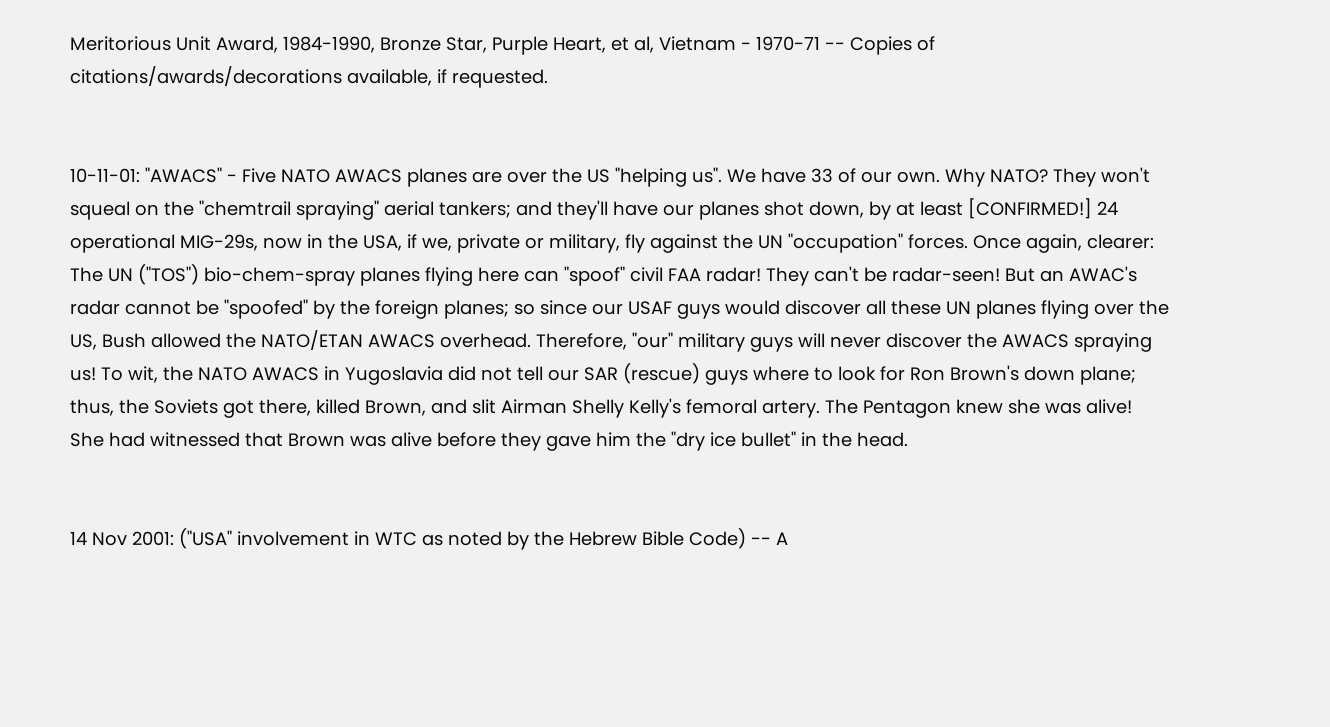Meritorious Unit Award, 1984-1990, Bronze Star, Purple Heart, et al, Vietnam - 1970-71 -- Copies of citations/awards/decorations available, if requested.


10-11-01: "AWACS" - Five NATO AWACS planes are over the US "helping us". We have 33 of our own. Why NATO? They won't squeal on the "chemtrail spraying" aerial tankers; and they'll have our planes shot down, by at least [CONFIRMED!] 24 operational MIG-29s, now in the USA, if we, private or military, fly against the UN "occupation" forces. Once again, clearer: The UN ("TOS") bio-chem-spray planes flying here can "spoof" civil FAA radar! They can't be radar-seen! But an AWAC's radar cannot be "spoofed" by the foreign planes; so since our USAF guys would discover all these UN planes flying over the US, Bush allowed the NATO/ETAN AWACS overhead. Therefore, "our" military guys will never discover the AWACS spraying us! To wit, the NATO AWACS in Yugoslavia did not tell our SAR (rescue) guys where to look for Ron Brown's down plane; thus, the Soviets got there, killed Brown, and slit Airman Shelly Kelly's femoral artery. The Pentagon knew she was alive! She had witnessed that Brown was alive before they gave him the "dry ice bullet" in the head.


14 Nov 2001: ("USA" involvement in WTC as noted by the Hebrew Bible Code) -- A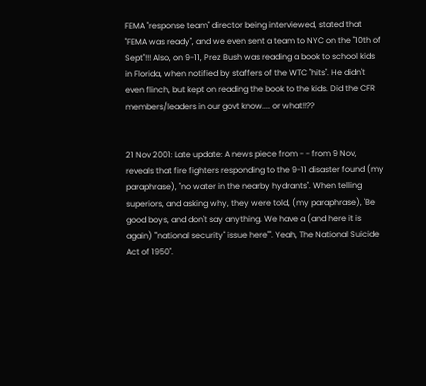FEMA "response team" director being interviewed, stated that "FEMA was ready", and we even sent a team to NYC on the "10th of Sept"!!! Also, on 9-11, Prez Bush was reading a book to school kids in Florida, when notified by staffers of the WTC "hits". He didn't even flinch, but kept on reading the book to the kids. Did the CFR members/leaders in our govt know.... or what!!??


21 Nov 2001: Late update: A news piece from - - from 9 Nov, reveals that fire fighters responding to the 9-11 disaster found (my paraphrase), "no water in the nearby hydrants". When telling superiors, and asking why, they were told, (my paraphrase), 'Be good boys, and don't say anything. We have a (and here it is again) '"national security" issue here''". Yeah, The National Suicide Act of 1950".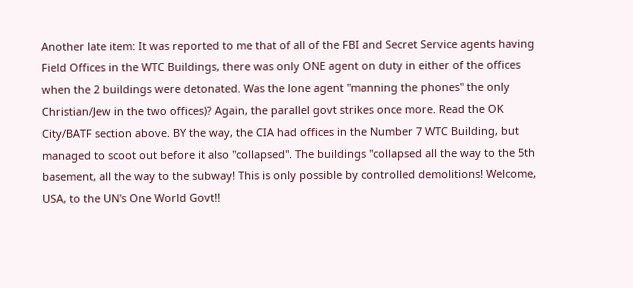Another late item: It was reported to me that of all of the FBI and Secret Service agents having Field Offices in the WTC Buildings, there was only ONE agent on duty in either of the offices when the 2 buildings were detonated. Was the lone agent "manning the phones" the only Christian/Jew in the two offices)? Again, the parallel govt strikes once more. Read the OK City/BATF section above. BY the way, the CIA had offices in the Number 7 WTC Building, but managed to scoot out before it also "collapsed". The buildings "collapsed all the way to the 5th basement, all the way to the subway! This is only possible by controlled demolitions! Welcome, USA, to the UN's One World Govt!!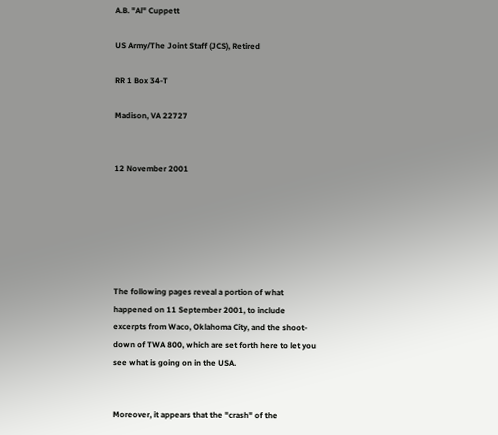A.B. "Al" Cuppett

US Army/The Joint Staff (JCS), Retired

RR 1 Box 34-T

Madison, VA 22727


12 November 2001






The following pages reveal a portion of what happened on 11 September 2001, to include excerpts from Waco, Oklahoma City, and the shoot-down of TWA 800, which are set forth here to let you see what is going on in the USA.


Moreover, it appears that the "crash" of the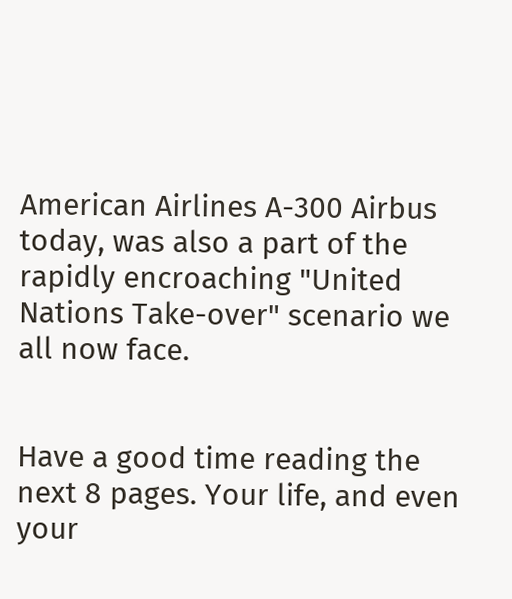American Airlines A-300 Airbus today, was also a part of the rapidly encroaching "United Nations Take-over" scenario we all now face.


Have a good time reading the next 8 pages. Your life, and even your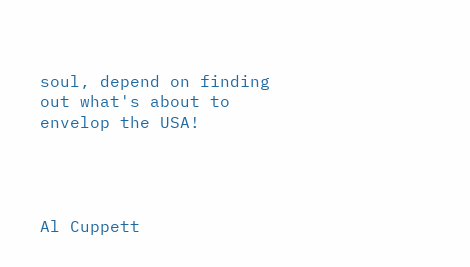soul, depend on finding out what's about to envelop the USA!




Al Cuppett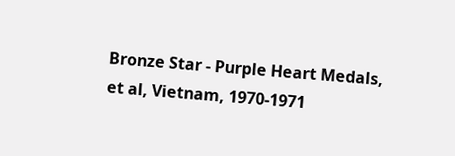Bronze Star - Purple Heart Medals, et al, Vietnam, 1970-1971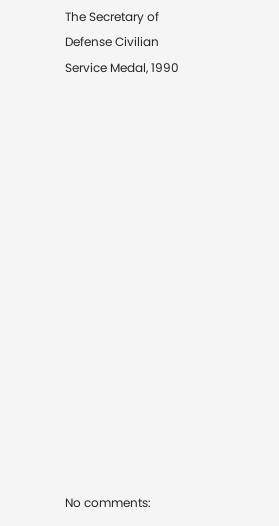The Secretary of Defense Civilian Service Medal, 1990
















No comments: